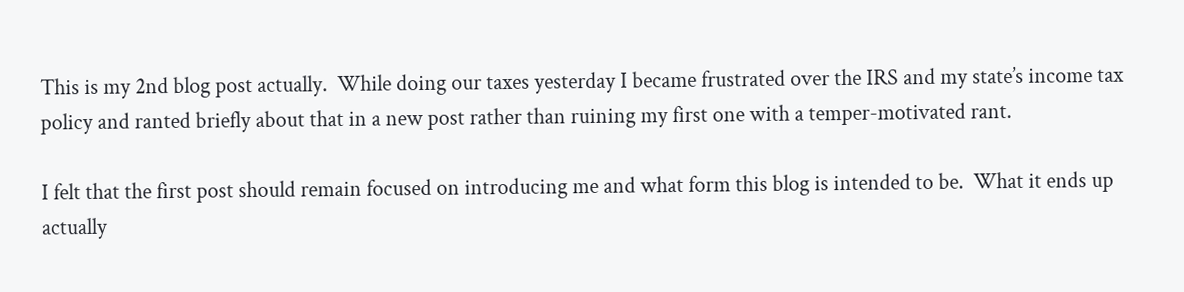This is my 2nd blog post actually.  While doing our taxes yesterday I became frustrated over the IRS and my state’s income tax policy and ranted briefly about that in a new post rather than ruining my first one with a temper-motivated rant.

I felt that the first post should remain focused on introducing me and what form this blog is intended to be.  What it ends up actually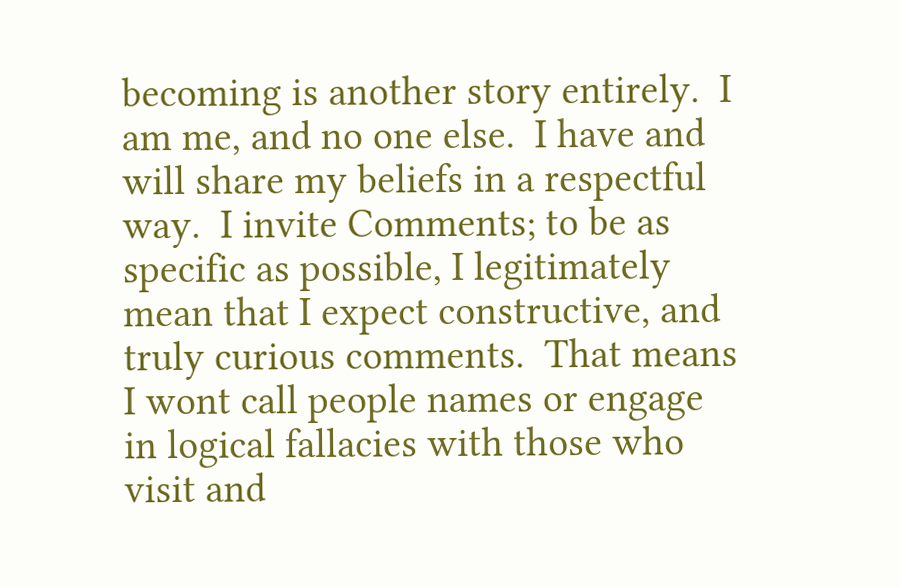becoming is another story entirely.  I am me, and no one else.  I have and will share my beliefs in a respectful way.  I invite Comments; to be as specific as possible, I legitimately mean that I expect constructive, and  truly curious comments.  That means I wont call people names or engage in logical fallacies with those who visit and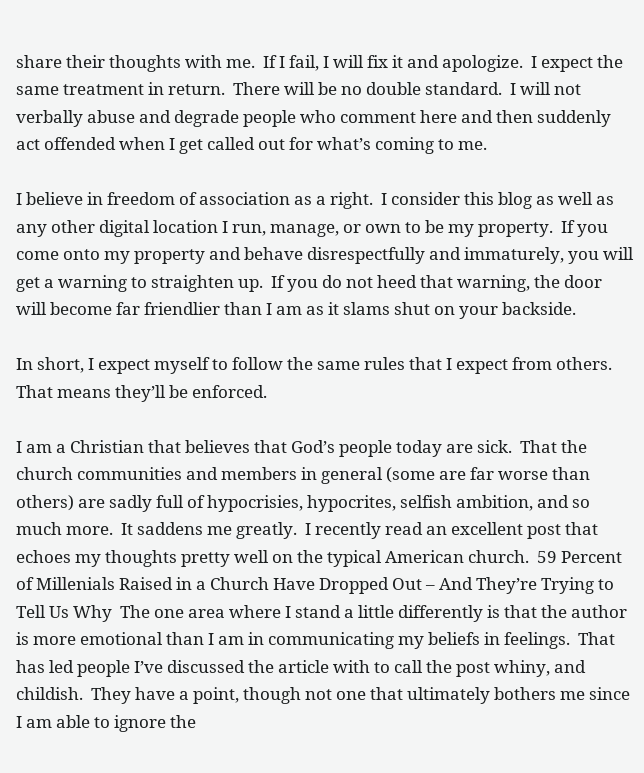share their thoughts with me.  If I fail, I will fix it and apologize.  I expect the same treatment in return.  There will be no double standard.  I will not verbally abuse and degrade people who comment here and then suddenly act offended when I get called out for what’s coming to me.

I believe in freedom of association as a right.  I consider this blog as well as any other digital location I run, manage, or own to be my property.  If you come onto my property and behave disrespectfully and immaturely, you will get a warning to straighten up.  If you do not heed that warning, the door will become far friendlier than I am as it slams shut on your backside.

In short, I expect myself to follow the same rules that I expect from others.  That means they’ll be enforced.

I am a Christian that believes that God’s people today are sick.  That the church communities and members in general (some are far worse than others) are sadly full of hypocrisies, hypocrites, selfish ambition, and so much more.  It saddens me greatly.  I recently read an excellent post that echoes my thoughts pretty well on the typical American church.  59 Percent of Millenials Raised in a Church Have Dropped Out – And They’re Trying to Tell Us Why  The one area where I stand a little differently is that the author is more emotional than I am in communicating my beliefs in feelings.  That has led people I’ve discussed the article with to call the post whiny, and childish.  They have a point, though not one that ultimately bothers me since I am able to ignore the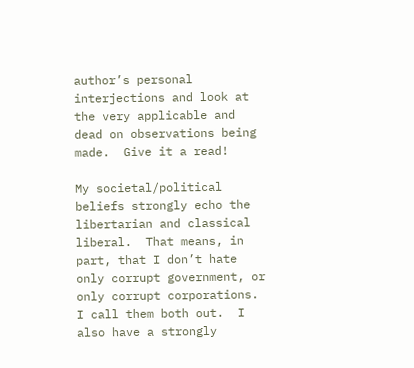author’s personal interjections and look at the very applicable and dead on observations being made.  Give it a read!

My societal/political beliefs strongly echo the libertarian and classical liberal.  That means, in part, that I don’t hate only corrupt government, or only corrupt corporations.  I call them both out.  I also have a strongly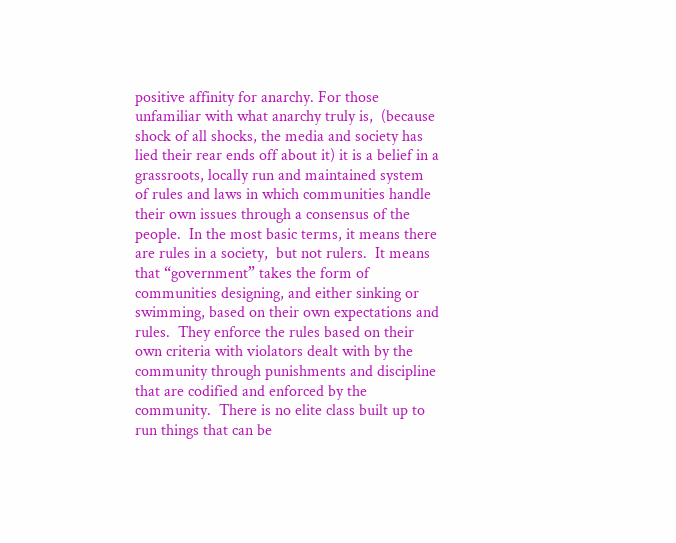positive affinity for anarchy. For those unfamiliar with what anarchy truly is,  (because shock of all shocks, the media and society has lied their rear ends off about it) it is a belief in a grassroots, locally run and maintained system of rules and laws in which communities handle their own issues through a consensus of the people.  In the most basic terms, it means there are rules in a society,  but not rulers.  It means that “government” takes the form of communities designing, and either sinking or swimming, based on their own expectations and rules.  They enforce the rules based on their own criteria with violators dealt with by the community through punishments and discipline that are codified and enforced by the community.  There is no elite class built up to run things that can be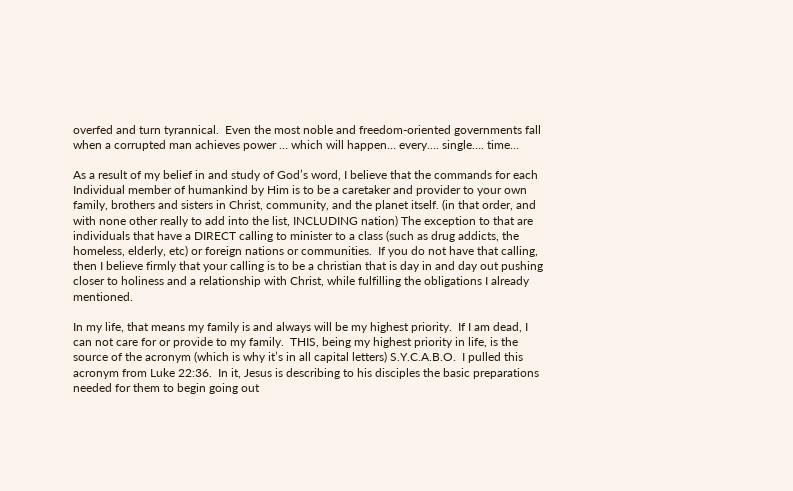overfed and turn tyrannical.  Even the most noble and freedom-oriented governments fall when a corrupted man achieves power … which will happen… every…. single…. time…

As a result of my belief in and study of God’s word, I believe that the commands for each Individual member of humankind by Him is to be a caretaker and provider to your own family, brothers and sisters in Christ, community, and the planet itself. (in that order, and with none other really to add into the list, INCLUDING nation) The exception to that are individuals that have a DIRECT calling to minister to a class (such as drug addicts, the homeless, elderly, etc) or foreign nations or communities.  If you do not have that calling, then I believe firmly that your calling is to be a christian that is day in and day out pushing closer to holiness and a relationship with Christ, while fulfilling the obligations I already mentioned.

In my life, that means my family is and always will be my highest priority.  If I am dead, I can not care for or provide to my family.  THIS, being my highest priority in life, is the source of the acronym (which is why it’s in all capital letters) S.Y.C.A.B.O.  I pulled this acronym from Luke 22:36.  In it, Jesus is describing to his disciples the basic preparations needed for them to begin going out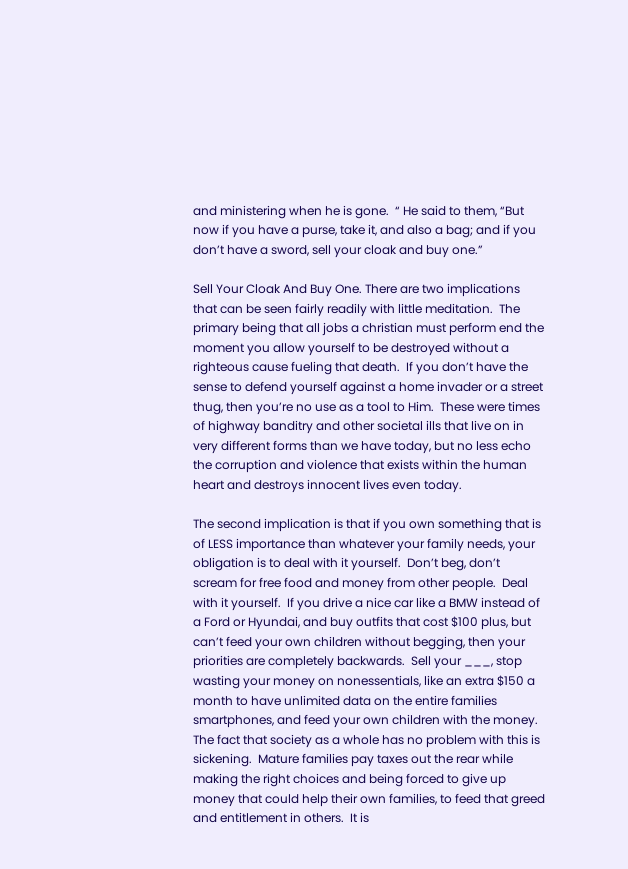and ministering when he is gone.  “ He said to them, “But now if you have a purse, take it, and also a bag; and if you don’t have a sword, sell your cloak and buy one.”

Sell Your Cloak And Buy One. There are two implications that can be seen fairly readily with little meditation.  The primary being that all jobs a christian must perform end the moment you allow yourself to be destroyed without a righteous cause fueling that death.  If you don’t have the sense to defend yourself against a home invader or a street thug, then you’re no use as a tool to Him.  These were times of highway banditry and other societal ills that live on in very different forms than we have today, but no less echo the corruption and violence that exists within the human heart and destroys innocent lives even today.

The second implication is that if you own something that is of LESS importance than whatever your family needs, your obligation is to deal with it yourself.  Don’t beg, don’t scream for free food and money from other people.  Deal with it yourself.  If you drive a nice car like a BMW instead of a Ford or Hyundai, and buy outfits that cost $100 plus, but can’t feed your own children without begging, then your priorities are completely backwards.  Sell your ___, stop wasting your money on nonessentials, like an extra $150 a month to have unlimited data on the entire families smartphones, and feed your own children with the money.  The fact that society as a whole has no problem with this is sickening.  Mature families pay taxes out the rear while making the right choices and being forced to give up money that could help their own families, to feed that greed and entitlement in others.  It is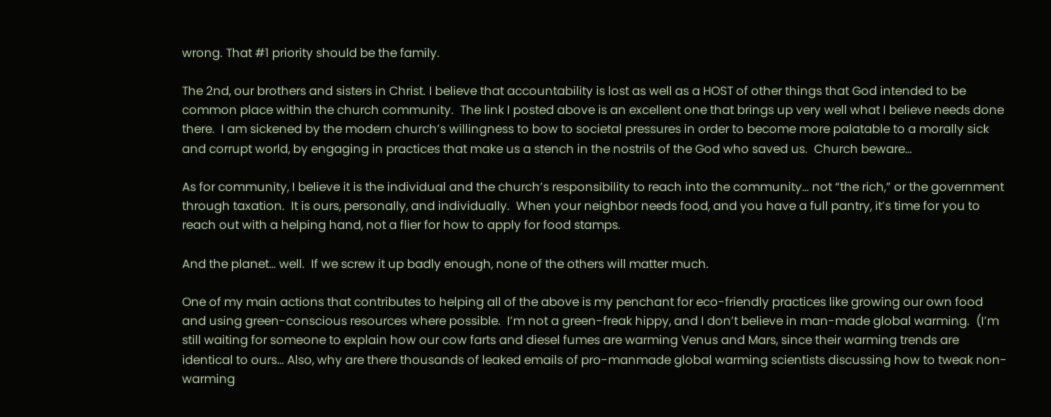wrong. That #1 priority should be the family.

The 2nd, our brothers and sisters in Christ. I believe that accountability is lost as well as a HOST of other things that God intended to be common place within the church community.  The link I posted above is an excellent one that brings up very well what I believe needs done there.  I am sickened by the modern church’s willingness to bow to societal pressures in order to become more palatable to a morally sick and corrupt world, by engaging in practices that make us a stench in the nostrils of the God who saved us.  Church beware…

As for community, I believe it is the individual and the church’s responsibility to reach into the community… not “the rich,” or the government through taxation.  It is ours, personally, and individually.  When your neighbor needs food, and you have a full pantry, it’s time for you to reach out with a helping hand, not a flier for how to apply for food stamps.

And the planet… well.  If we screw it up badly enough, none of the others will matter much.

One of my main actions that contributes to helping all of the above is my penchant for eco-friendly practices like growing our own food and using green-conscious resources where possible.  I’m not a green-freak hippy, and I don’t believe in man-made global warming.  (I’m still waiting for someone to explain how our cow farts and diesel fumes are warming Venus and Mars, since their warming trends are identical to ours… Also, why are there thousands of leaked emails of pro-manmade global warming scientists discussing how to tweak non-warming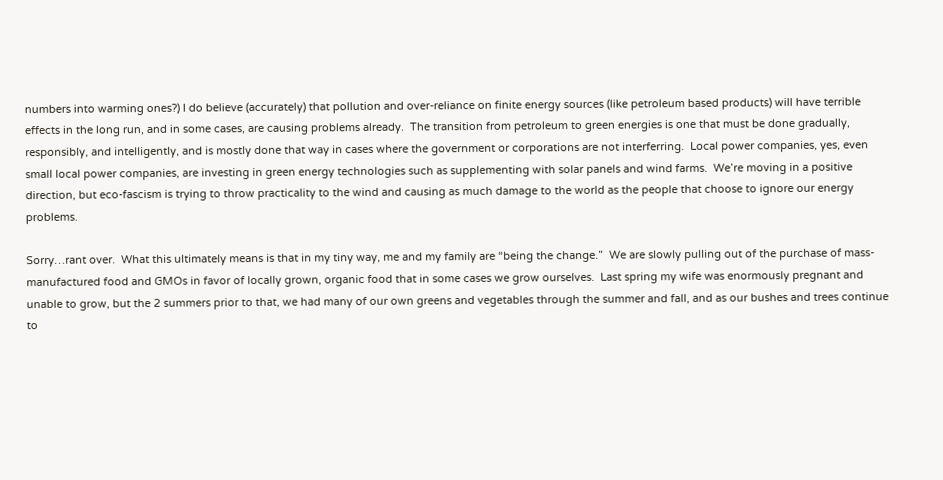numbers into warming ones?) I do believe (accurately) that pollution and over-reliance on finite energy sources (like petroleum based products) will have terrible effects in the long run, and in some cases, are causing problems already.  The transition from petroleum to green energies is one that must be done gradually, responsibly, and intelligently, and is mostly done that way in cases where the government or corporations are not interferring.  Local power companies, yes, even small local power companies, are investing in green energy technologies such as supplementing with solar panels and wind farms.  We’re moving in a positive direction, but eco-fascism is trying to throw practicality to the wind and causing as much damage to the world as the people that choose to ignore our energy problems.

Sorry…rant over.  What this ultimately means is that in my tiny way, me and my family are “being the change.”  We are slowly pulling out of the purchase of mass-manufactured food and GMOs in favor of locally grown, organic food that in some cases we grow ourselves.  Last spring my wife was enormously pregnant and unable to grow, but the 2 summers prior to that, we had many of our own greens and vegetables through the summer and fall, and as our bushes and trees continue to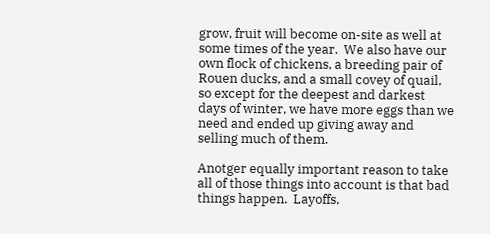grow, fruit will become on-site as well at some times of the year.  We also have our own flock of chickens, a breeding pair of Rouen ducks, and a small covey of quail, so except for the deepest and darkest days of winter, we have more eggs than we need and ended up giving away and selling much of them.

Anotger equally important reason to take all of those things into account is that bad things happen.  Layoffs,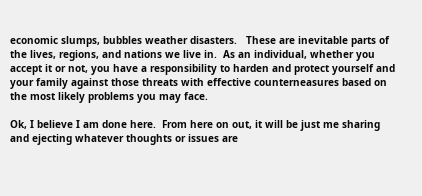economic slumps, bubbles weather disasters.   These are inevitable parts of the lives, regions, and nations we live in.  As an individual, whether you accept it or not, you have a responsibility to harden and protect yourself and your family against those threats with effective counterneasures based on the most likely problems you may face.

Ok, I believe I am done here.  From here on out, it will be just me sharing and ejecting whatever thoughts or issues are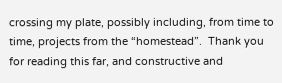crossing my plate, possibly including, from time to time, projects from the “homestead”.  Thank you for reading this far, and constructive and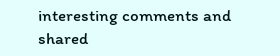interesting comments and shared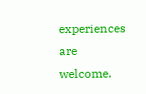experiences are welcome.